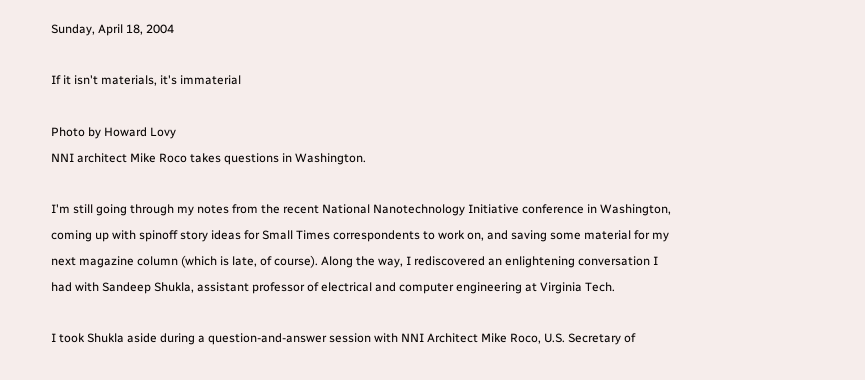Sunday, April 18, 2004

If it isn't materials, it's immaterial

Photo by Howard Lovy
NNI architect Mike Roco takes questions in Washington.

I'm still going through my notes from the recent National Nanotechnology Initiative conference in Washington, coming up with spinoff story ideas for Small Times correspondents to work on, and saving some material for my next magazine column (which is late, of course). Along the way, I rediscovered an enlightening conversation I had with Sandeep Shukla, assistant professor of electrical and computer engineering at Virginia Tech.

I took Shukla aside during a question-and-answer session with NNI Architect Mike Roco, U.S. Secretary of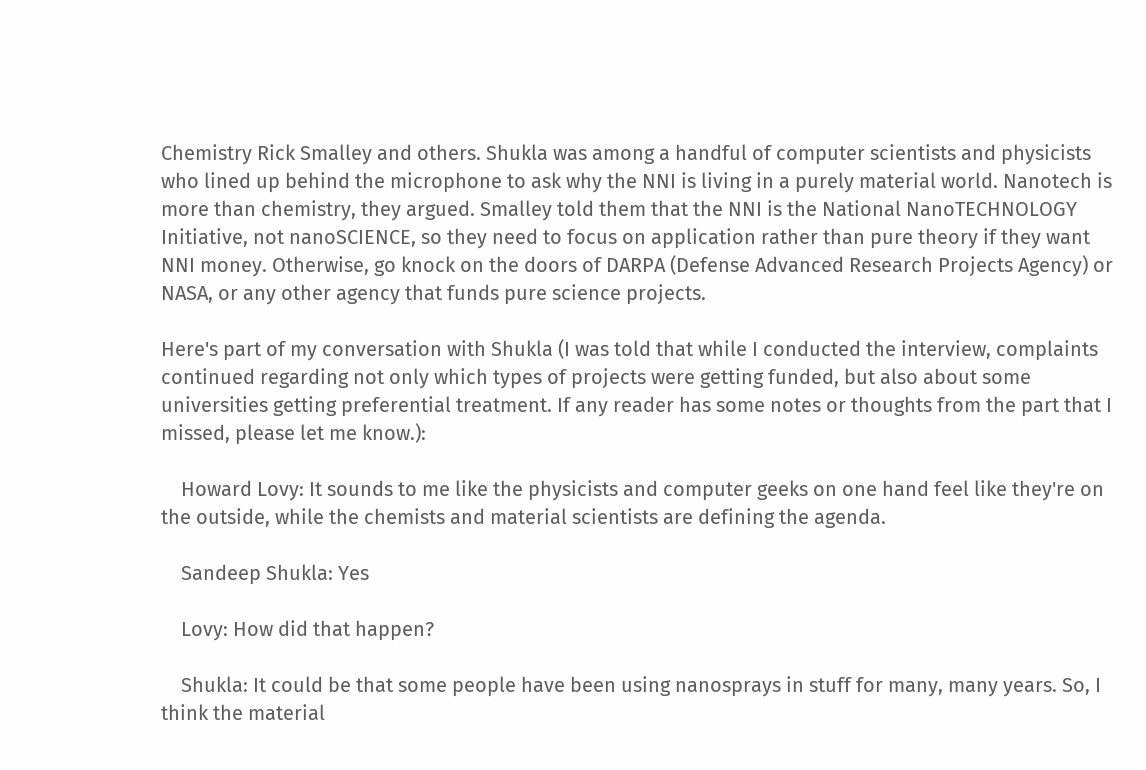Chemistry Rick Smalley and others. Shukla was among a handful of computer scientists and physicists who lined up behind the microphone to ask why the NNI is living in a purely material world. Nanotech is more than chemistry, they argued. Smalley told them that the NNI is the National NanoTECHNOLOGY Initiative, not nanoSCIENCE, so they need to focus on application rather than pure theory if they want NNI money. Otherwise, go knock on the doors of DARPA (Defense Advanced Research Projects Agency) or NASA, or any other agency that funds pure science projects.

Here's part of my conversation with Shukla (I was told that while I conducted the interview, complaints continued regarding not only which types of projects were getting funded, but also about some universities getting preferential treatment. If any reader has some notes or thoughts from the part that I missed, please let me know.):

    Howard Lovy: It sounds to me like the physicists and computer geeks on one hand feel like they're on the outside, while the chemists and material scientists are defining the agenda.

    Sandeep Shukla: Yes

    Lovy: How did that happen?

    Shukla: It could be that some people have been using nanosprays in stuff for many, many years. So, I think the material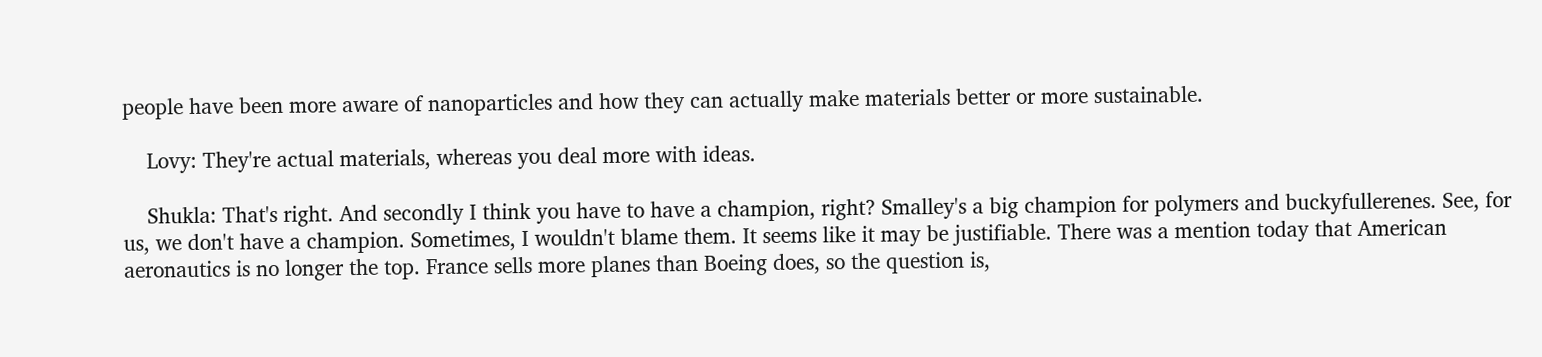people have been more aware of nanoparticles and how they can actually make materials better or more sustainable.

    Lovy: They're actual materials, whereas you deal more with ideas.

    Shukla: That's right. And secondly I think you have to have a champion, right? Smalley's a big champion for polymers and buckyfullerenes. See, for us, we don't have a champion. Sometimes, I wouldn't blame them. It seems like it may be justifiable. There was a mention today that American aeronautics is no longer the top. France sells more planes than Boeing does, so the question is,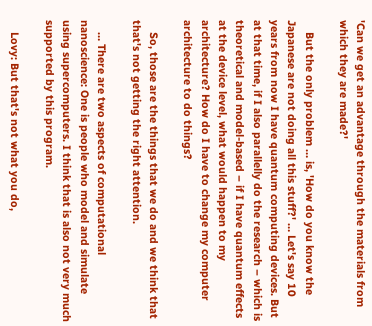'Can we get an advantage through the materials from which they are made?'

    But the only problem … is, 'How do you know the Japanese are not doing all this stuff?' … Let's say 10 years from now I have quantum computing devices. But at that time, if I also parallelly do the research – which is theoretical and model-based – if I have quantum effects at the device level, what would happen to my architecture? How do I have to change my computer architecture to do things?

    So, those are the things that we do and we think that that's not getting the right attention.

    … There are two aspects of computational nanoscience: One is people who model and simulate using supercomputers. I think that is also not very much supported by this program.

    Lovy: But that's not what you do,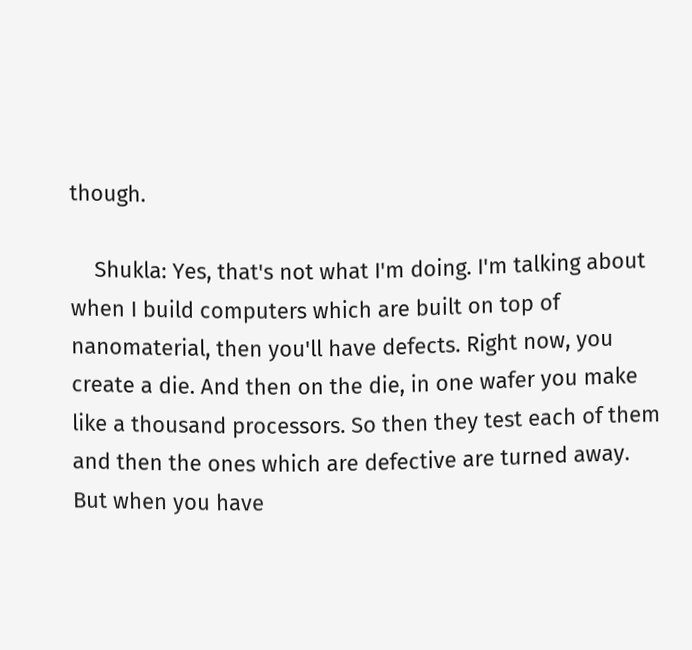though.

    Shukla: Yes, that's not what I'm doing. I'm talking about when I build computers which are built on top of nanomaterial, then you'll have defects. Right now, you create a die. And then on the die, in one wafer you make like a thousand processors. So then they test each of them and then the ones which are defective are turned away. But when you have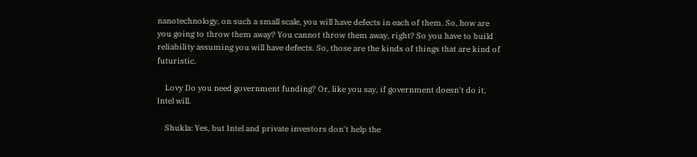nanotechnology, on such a small scale, you will have defects in each of them. So, how are you going to throw them away? You cannot throw them away, right? So you have to build reliability assuming you will have defects. So, those are the kinds of things that are kind of futuristic.

    Lovy Do you need government funding? Or, like you say, if government doesn't do it, Intel will.

    Shukla: Yes, but Intel and private investors don't help the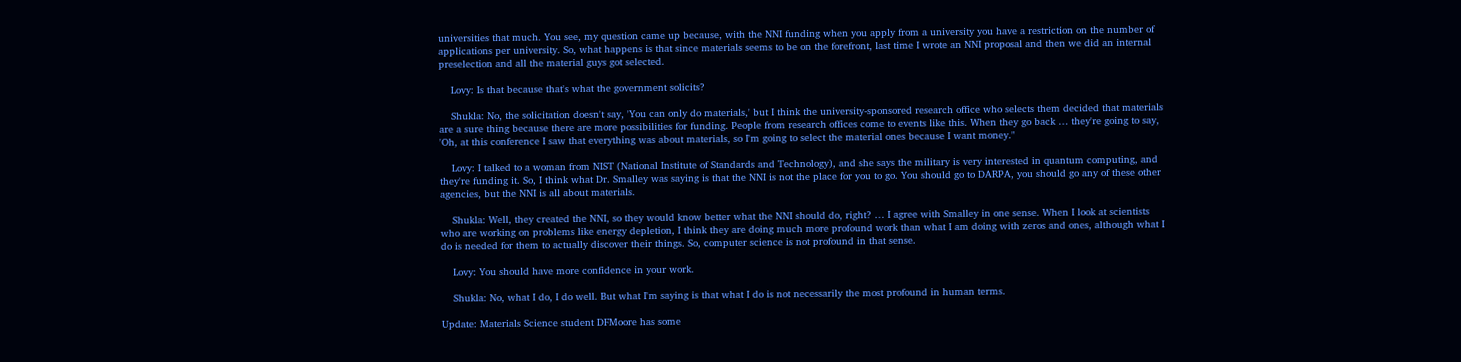universities that much. You see, my question came up because, with the NNI funding when you apply from a university you have a restriction on the number of applications per university. So, what happens is that since materials seems to be on the forefront, last time I wrote an NNI proposal and then we did an internal preselection and all the material guys got selected.

    Lovy: Is that because that's what the government solicits?

    Shukla: No, the solicitation doesn't say, 'You can only do materials,' but I think the university-sponsored research office who selects them decided that materials are a sure thing because there are more possibilities for funding. People from research offices come to events like this. When they go back … they're going to say, 'Oh, at this conference I saw that everything was about materials, so I'm going to select the material ones because I want money."

    Lovy: I talked to a woman from NIST (National Institute of Standards and Technology), and she says the military is very interested in quantum computing, and they're funding it. So, I think what Dr. Smalley was saying is that the NNI is not the place for you to go. You should go to DARPA, you should go any of these other agencies, but the NNI is all about materials.

    Shukla: Well, they created the NNI, so they would know better what the NNI should do, right? … I agree with Smalley in one sense. When I look at scientists who are working on problems like energy depletion, I think they are doing much more profound work than what I am doing with zeros and ones, although what I do is needed for them to actually discover their things. So, computer science is not profound in that sense.

    Lovy: You should have more confidence in your work.

    Shukla: No, what I do, I do well. But what I'm saying is that what I do is not necessarily the most profound in human terms.

Update: Materials Science student DFMoore has some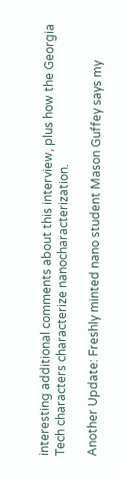interesting additional comments about this interview, plus how the Georgia Tech characters characterize nanocharacterization.

Another Update: Freshly minted nano student Mason Guffey says my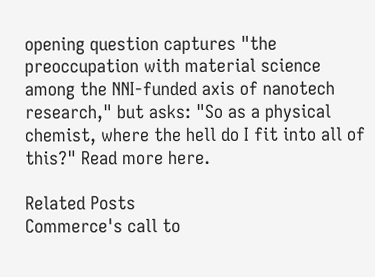opening question captures "the preoccupation with material science among the NNI-funded axis of nanotech research," but asks: "So as a physical chemist, where the hell do I fit into all of this?" Read more here.

Related Posts
Commerce's call to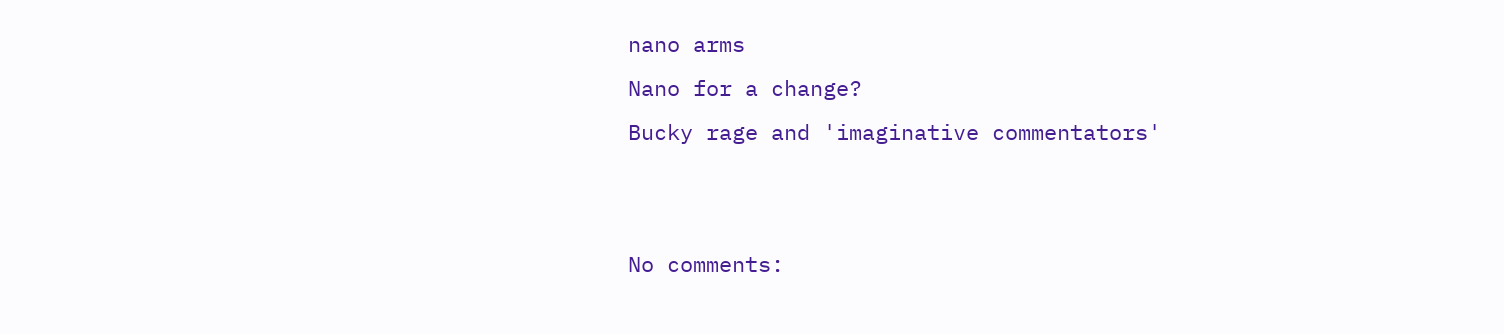nano arms
Nano for a change?
Bucky rage and 'imaginative commentators'


No comments: